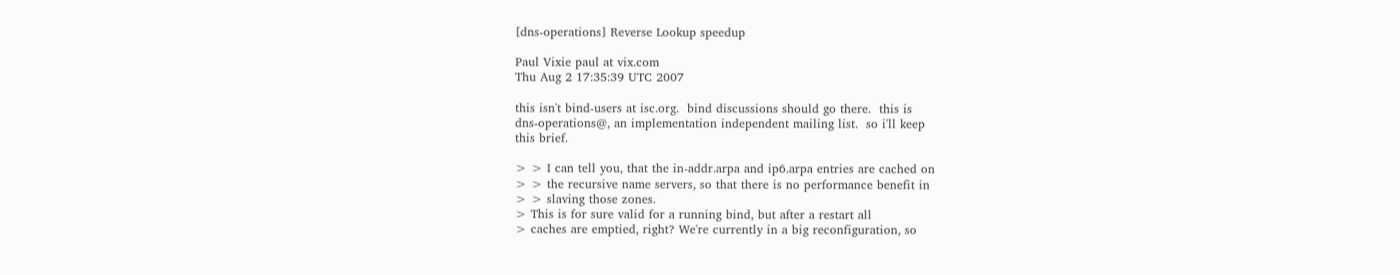[dns-operations] Reverse Lookup speedup

Paul Vixie paul at vix.com
Thu Aug 2 17:35:39 UTC 2007

this isn't bind-users at isc.org.  bind discussions should go there.  this is
dns-operations@, an implementation independent mailing list.  so i'll keep
this brief.

> > I can tell you, that the in-addr.arpa and ip6.arpa entries are cached on
> > the recursive name servers, so that there is no performance benefit in
> > slaving those zones.
> This is for sure valid for a running bind, but after a restart all
> caches are emptied, right? We're currently in a big reconfiguration, so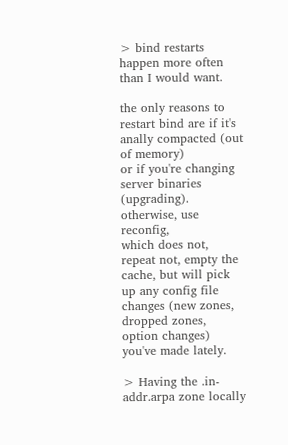> bind restarts happen more often than I would want.

the only reasons to restart bind are if it's anally compacted (out of memory)
or if you're changing server binaries (upgrading).  otherwise, use reconfig,
which does not, repeat not, empty the cache, but will pick up any config file
changes (new zones, dropped zones, option changes) you've made lately.

> Having the .in-addr.arpa zone locally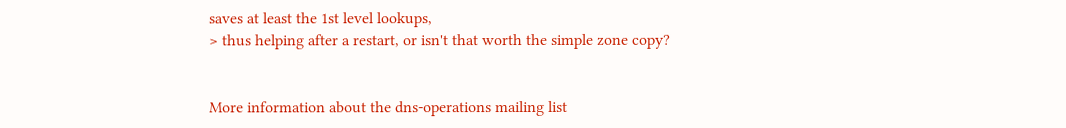saves at least the 1st level lookups,
> thus helping after a restart, or isn't that worth the simple zone copy?


More information about the dns-operations mailing list